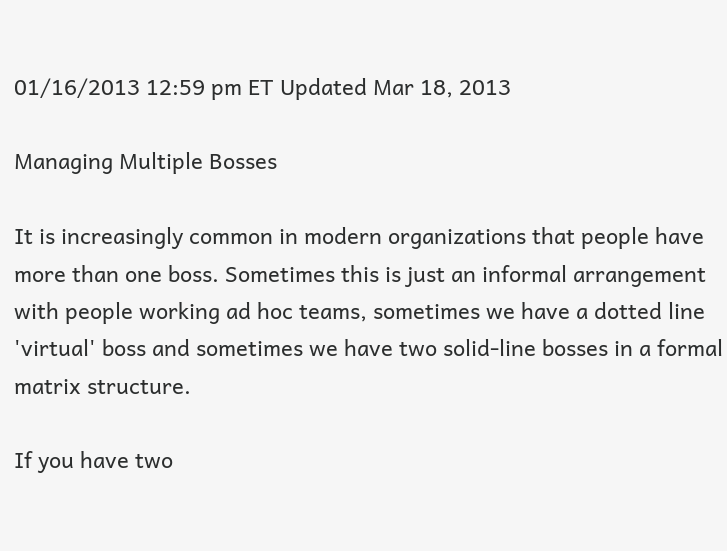01/16/2013 12:59 pm ET Updated Mar 18, 2013

Managing Multiple Bosses

It is increasingly common in modern organizations that people have more than one boss. Sometimes this is just an informal arrangement with people working ad hoc teams, sometimes we have a dotted line 'virtual' boss and sometimes we have two solid-line bosses in a formal matrix structure.

If you have two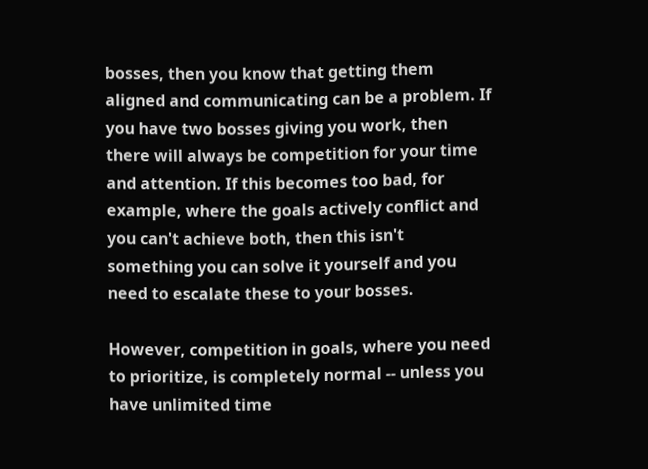bosses, then you know that getting them aligned and communicating can be a problem. If you have two bosses giving you work, then there will always be competition for your time and attention. If this becomes too bad, for example, where the goals actively conflict and you can't achieve both, then this isn't something you can solve it yourself and you need to escalate these to your bosses.

However, competition in goals, where you need to prioritize, is completely normal -- unless you have unlimited time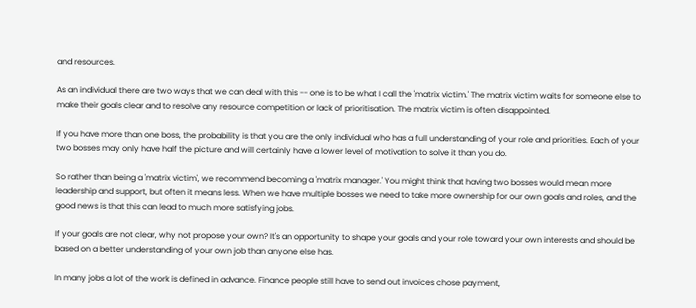and resources.

As an individual there are two ways that we can deal with this -- one is to be what I call the 'matrix victim.' The matrix victim waits for someone else to make their goals clear and to resolve any resource competition or lack of prioritisation. The matrix victim is often disappointed.

If you have more than one boss, the probability is that you are the only individual who has a full understanding of your role and priorities. Each of your two bosses may only have half the picture and will certainly have a lower level of motivation to solve it than you do.

So rather than being a 'matrix victim', we recommend becoming a 'matrix manager.' You might think that having two bosses would mean more leadership and support, but often it means less. When we have multiple bosses we need to take more ownership for our own goals and roles, and the good news is that this can lead to much more satisfying jobs.

If your goals are not clear, why not propose your own? It's an opportunity to shape your goals and your role toward your own interests and should be based on a better understanding of your own job than anyone else has.

In many jobs a lot of the work is defined in advance. Finance people still have to send out invoices chose payment,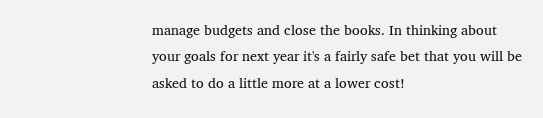manage budgets and close the books. In thinking about your goals for next year it's a fairly safe bet that you will be asked to do a little more at a lower cost!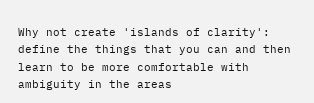Why not create 'islands of clarity': define the things that you can and then learn to be more comfortable with ambiguity in the areas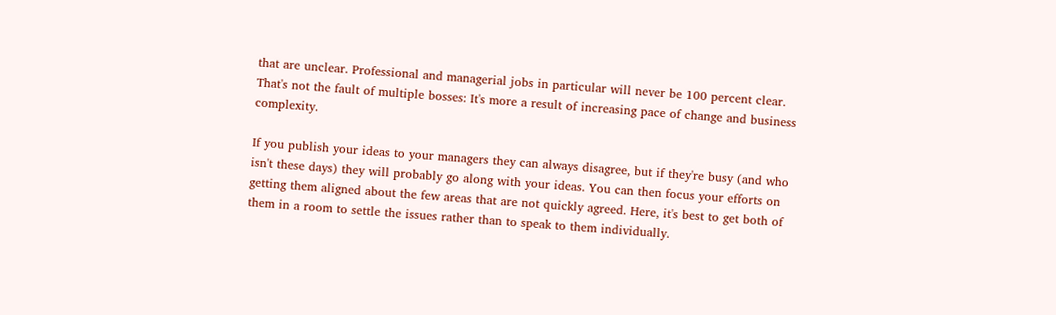that are unclear. Professional and managerial jobs in particular will never be 100 percent clear. That's not the fault of multiple bosses: It's more a result of increasing pace of change and business complexity.

If you publish your ideas to your managers they can always disagree, but if they're busy (and who isn't these days) they will probably go along with your ideas. You can then focus your efforts on getting them aligned about the few areas that are not quickly agreed. Here, it's best to get both of them in a room to settle the issues rather than to speak to them individually.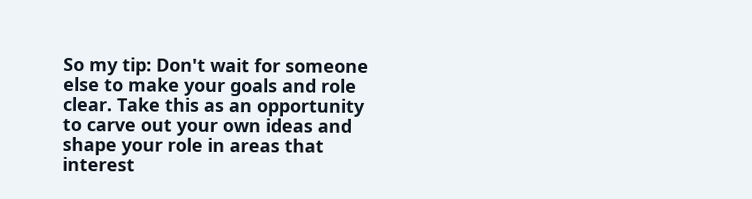So my tip: Don't wait for someone else to make your goals and role clear. Take this as an opportunity to carve out your own ideas and shape your role in areas that interest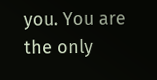you. You are the only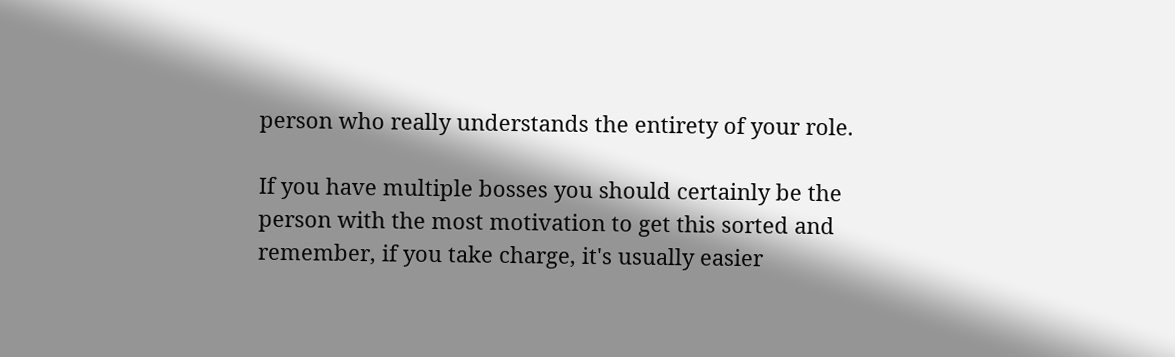person who really understands the entirety of your role.

If you have multiple bosses you should certainly be the person with the most motivation to get this sorted and remember, if you take charge, it's usually easier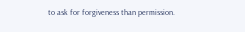to ask for forgiveness than permission.